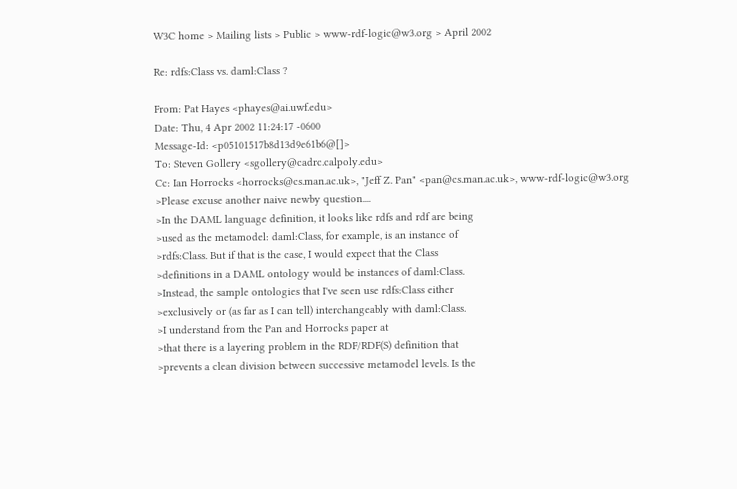W3C home > Mailing lists > Public > www-rdf-logic@w3.org > April 2002

Re: rdfs:Class vs. daml:Class ?

From: Pat Hayes <phayes@ai.uwf.edu>
Date: Thu, 4 Apr 2002 11:24:17 -0600
Message-Id: <p05101517b8d13d9e61b6@[]>
To: Steven Gollery <sgollery@cadrc.calpoly.edu>
Cc: Ian Horrocks <horrocks@cs.man.ac.uk>, "Jeff Z. Pan" <pan@cs.man.ac.uk>, www-rdf-logic@w3.org
>Please excuse another naive newby question....
>In the DAML language definition, it looks like rdfs and rdf are being
>used as the metamodel: daml:Class, for example, is an instance of
>rdfs:Class. But if that is the case, I would expect that the Class
>definitions in a DAML ontology would be instances of daml:Class.
>Instead, the sample ontologies that I've seen use rdfs:Class either
>exclusively or (as far as I can tell) interchangeably with daml:Class.
>I understand from the Pan and Horrocks paper at
>that there is a layering problem in the RDF/RDF(S) definition that
>prevents a clean division between successive metamodel levels. Is the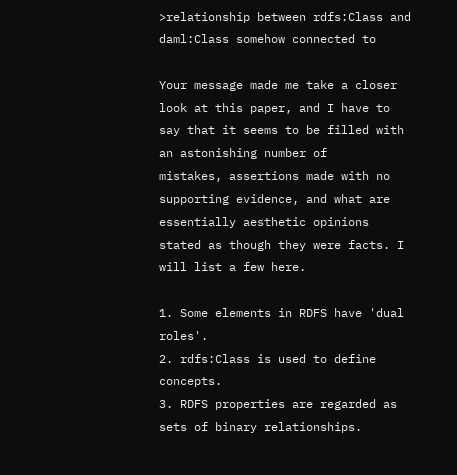>relationship between rdfs:Class and daml:Class somehow connected to

Your message made me take a closer look at this paper, and I have to
say that it seems to be filled with an astonishing number of
mistakes, assertions made with no supporting evidence, and what are
essentially aesthetic opinions stated as though they were facts. I
will list a few here.

1. Some elements in RDFS have 'dual roles'.
2. rdfs:Class is used to define concepts.
3. RDFS properties are regarded as sets of binary relationships.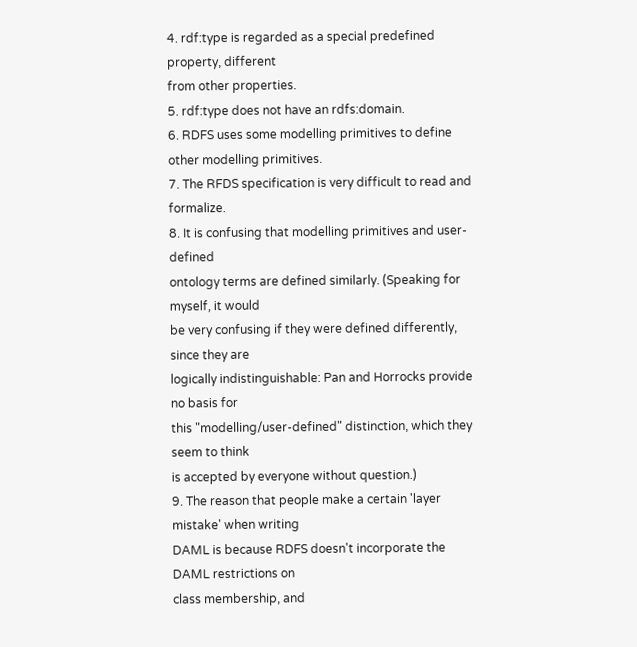4. rdf:type is regarded as a special predefined property, different
from other properties.
5. rdf:type does not have an rdfs:domain.
6. RDFS uses some modelling primitives to define other modelling primitives.
7. The RFDS specification is very difficult to read and formalize.
8. It is confusing that modelling primitives and user-defined
ontology terms are defined similarly. (Speaking for myself, it would
be very confusing if they were defined differently, since they are
logically indistinguishable: Pan and Horrocks provide no basis for
this "modelling/user-defined" distinction, which they seem to think
is accepted by everyone without question.)
9. The reason that people make a certain 'layer mistake' when writing
DAML is because RDFS doesn't incorporate the DAML restrictions on
class membership, and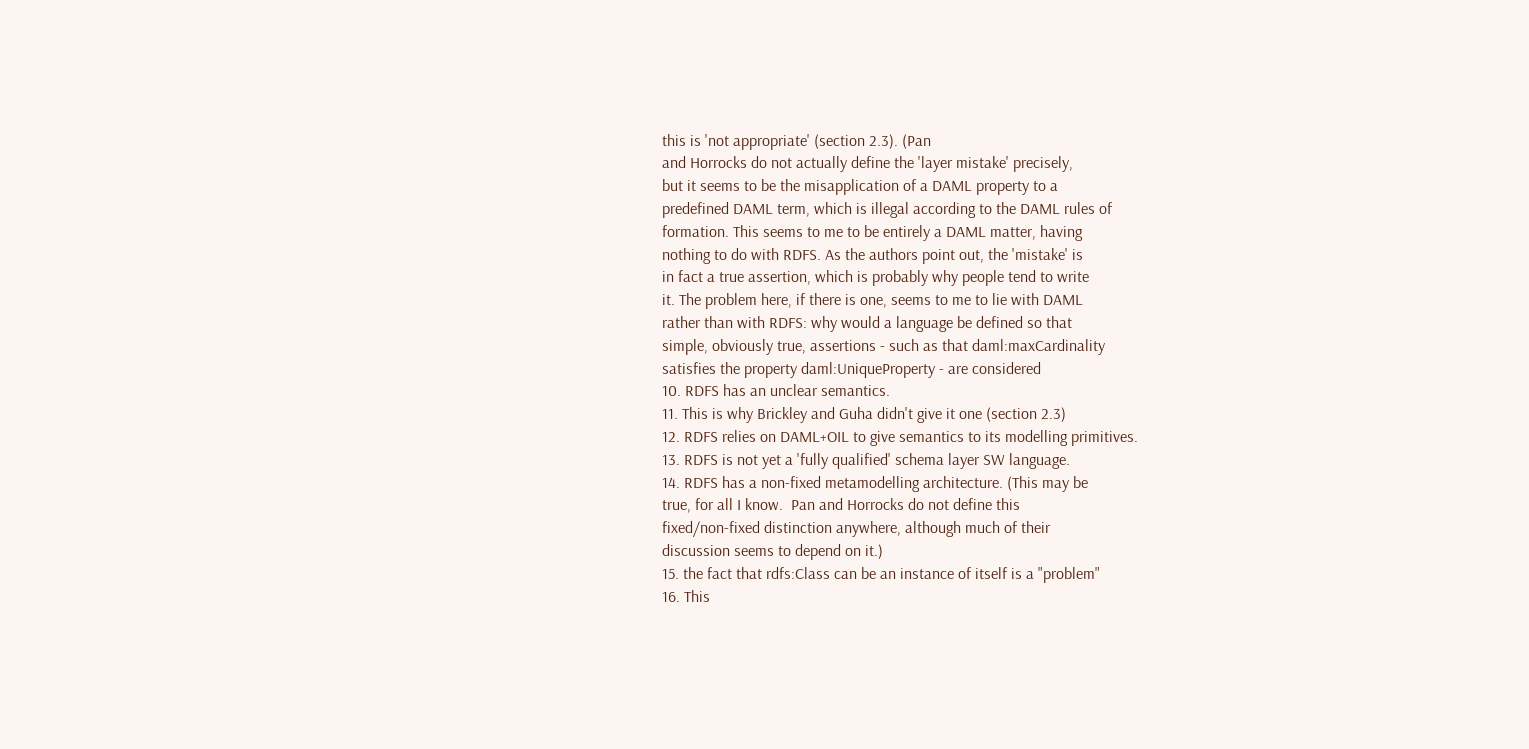this is 'not appropriate' (section 2.3). (Pan
and Horrocks do not actually define the 'layer mistake' precisely,
but it seems to be the misapplication of a DAML property to a
predefined DAML term, which is illegal according to the DAML rules of
formation. This seems to me to be entirely a DAML matter, having
nothing to do with RDFS. As the authors point out, the 'mistake' is
in fact a true assertion, which is probably why people tend to write
it. The problem here, if there is one, seems to me to lie with DAML
rather than with RDFS: why would a language be defined so that
simple, obviously true, assertions - such as that daml:maxCardinality
satisfies the property daml:UniqueProperty - are considered
10. RDFS has an unclear semantics.
11. This is why Brickley and Guha didn't give it one (section 2.3)
12. RDFS relies on DAML+OIL to give semantics to its modelling primitives.
13. RDFS is not yet a 'fully qualified' schema layer SW language.
14. RDFS has a non-fixed metamodelling architecture. (This may be
true, for all I know.  Pan and Horrocks do not define this
fixed/non-fixed distinction anywhere, although much of their
discussion seems to depend on it.)
15. the fact that rdfs:Class can be an instance of itself is a "problem"
16. This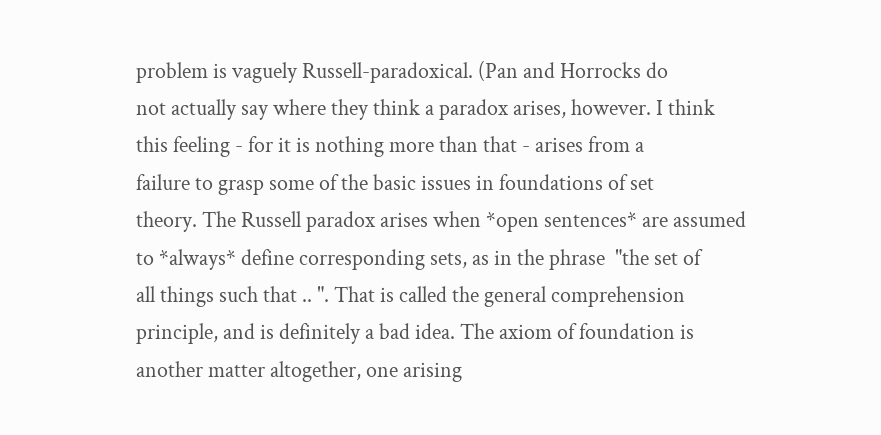problem is vaguely Russell-paradoxical. (Pan and Horrocks do
not actually say where they think a paradox arises, however. I think
this feeling - for it is nothing more than that - arises from a
failure to grasp some of the basic issues in foundations of set
theory. The Russell paradox arises when *open sentences* are assumed
to *always* define corresponding sets, as in the phrase  "the set of
all things such that .. ". That is called the general comprehension
principle, and is definitely a bad idea. The axiom of foundation is
another matter altogether, one arising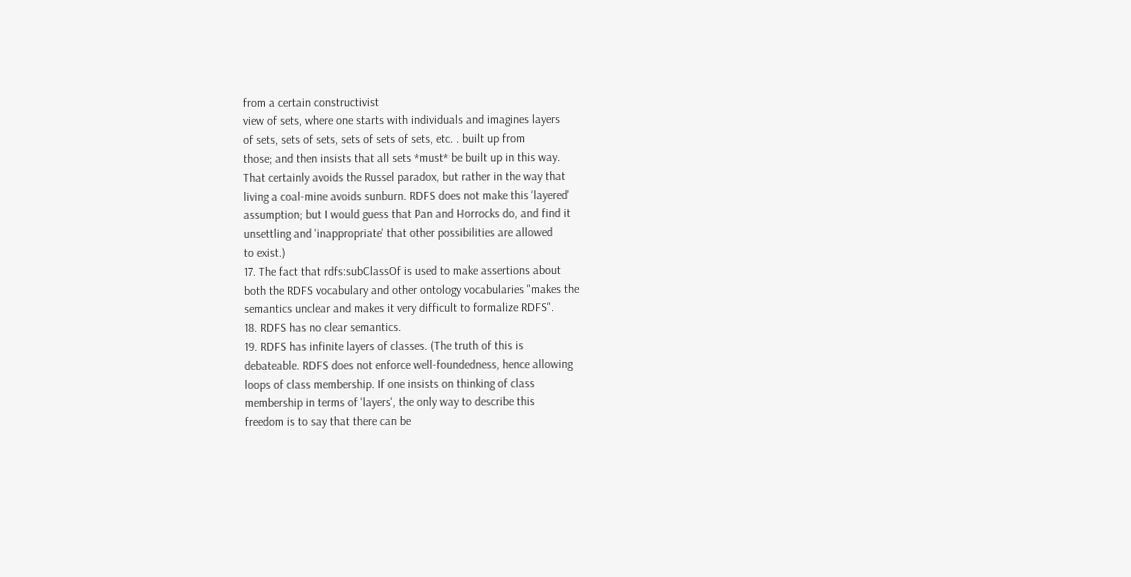from a certain constructivist
view of sets, where one starts with individuals and imagines layers
of sets, sets of sets, sets of sets of sets, etc. . built up from
those; and then insists that all sets *must* be built up in this way.
That certainly avoids the Russel paradox, but rather in the way that
living a coal-mine avoids sunburn. RDFS does not make this 'layered'
assumption; but I would guess that Pan and Horrocks do, and find it
unsettling and 'inappropriate' that other possibilities are allowed
to exist.)
17. The fact that rdfs:subClassOf is used to make assertions about
both the RDFS vocabulary and other ontology vocabularies "makes the
semantics unclear and makes it very difficult to formalize RDFS".
18. RDFS has no clear semantics.
19. RDFS has infinite layers of classes. (The truth of this is
debateable. RDFS does not enforce well-foundedness, hence allowing
loops of class membership. If one insists on thinking of class
membership in terms of 'layers', the only way to describe this
freedom is to say that there can be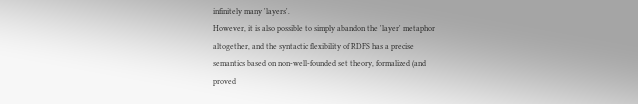infinitely many 'layers'.
However, it is also possible to simply abandon the 'layer' metaphor
altogether, and the syntactic flexibility of RDFS has a precise
semantics based on non-well-founded set theory, formalized (and
proved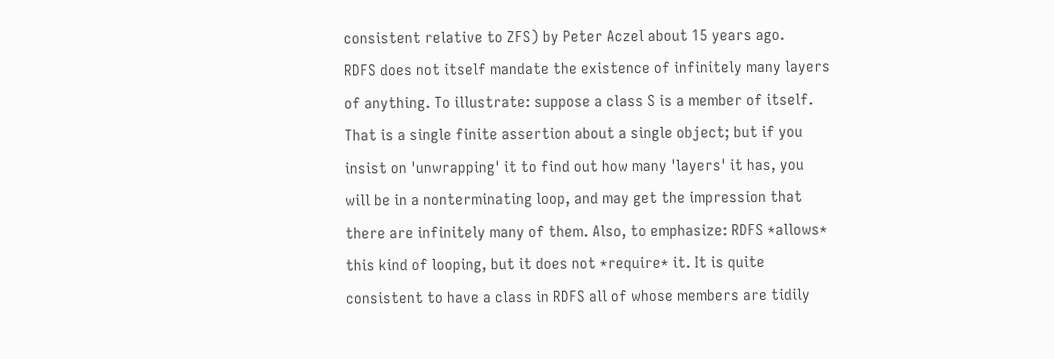consistent relative to ZFS) by Peter Aczel about 15 years ago.
RDFS does not itself mandate the existence of infinitely many layers
of anything. To illustrate: suppose a class S is a member of itself.
That is a single finite assertion about a single object; but if you
insist on 'unwrapping' it to find out how many 'layers' it has, you
will be in a nonterminating loop, and may get the impression that
there are infinitely many of them. Also, to emphasize: RDFS *allows*
this kind of looping, but it does not *require* it. It is quite
consistent to have a class in RDFS all of whose members are tidily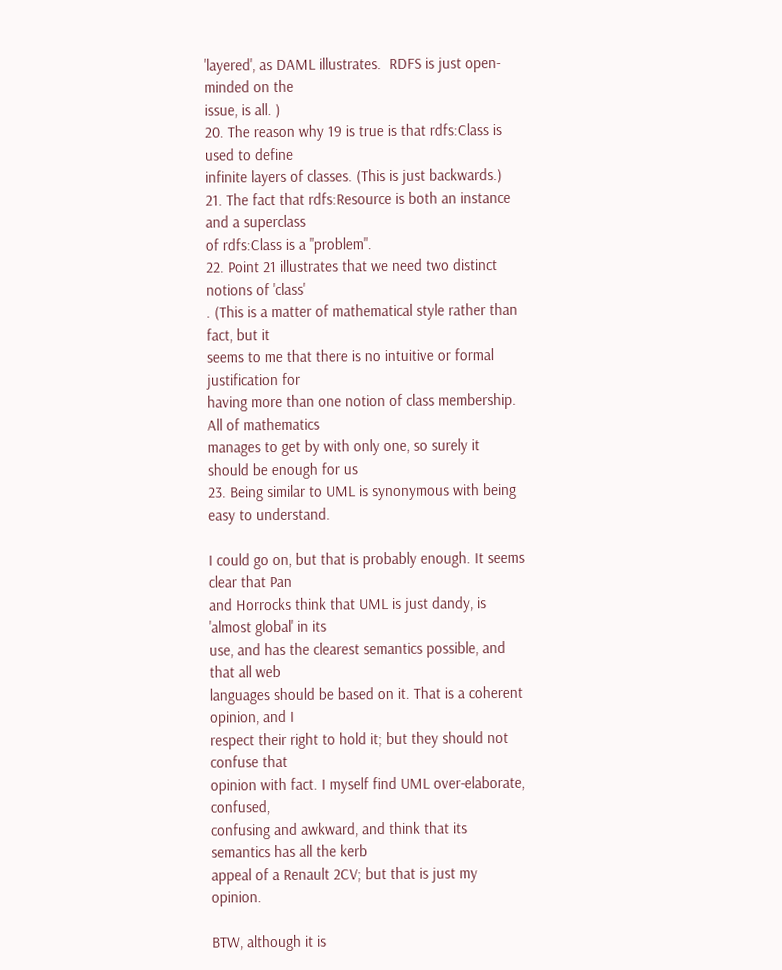'layered', as DAML illustrates.  RDFS is just open-minded on the
issue, is all. )
20. The reason why 19 is true is that rdfs:Class is used to define
infinite layers of classes. (This is just backwards.)
21. The fact that rdfs:Resource is both an instance and a superclass
of rdfs:Class is a "problem".
22. Point 21 illustrates that we need two distinct notions of 'class'
. (This is a matter of mathematical style rather than fact, but it
seems to me that there is no intuitive or formal justification for
having more than one notion of class membership. All of mathematics
manages to get by with only one, so surely it should be enough for us
23. Being similar to UML is synonymous with being easy to understand.

I could go on, but that is probably enough. It seems clear that Pan
and Horrocks think that UML is just dandy, is 'almost global' in its
use, and has the clearest semantics possible, and that all web
languages should be based on it. That is a coherent opinion, and I
respect their right to hold it; but they should not confuse that
opinion with fact. I myself find UML over-elaborate, confused,
confusing and awkward, and think that its semantics has all the kerb
appeal of a Renault 2CV; but that is just my opinion.

BTW, although it is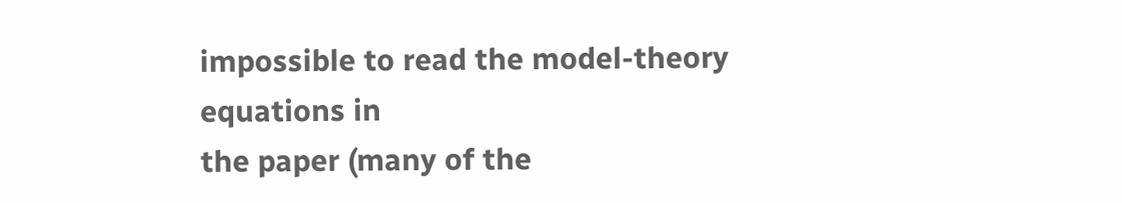impossible to read the model-theory equations in
the paper (many of the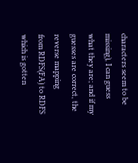characters seem to be missing), I can guess
what they are; and if my guesses are correct, the reverse mapping
from RDFS(FA) to RDFS which is gotten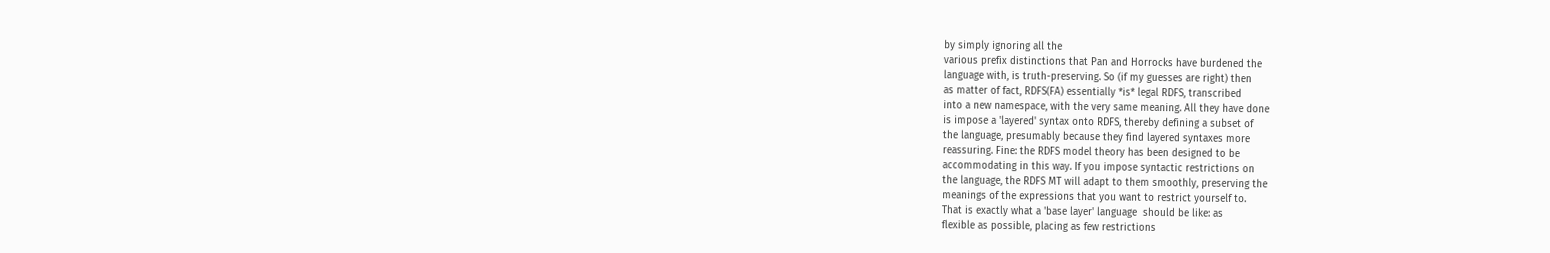by simply ignoring all the
various prefix distinctions that Pan and Horrocks have burdened the
language with, is truth-preserving. So (if my guesses are right) then
as matter of fact, RDFS(FA) essentially *is* legal RDFS, transcribed
into a new namespace, with the very same meaning. All they have done
is impose a 'layered' syntax onto RDFS, thereby defining a subset of
the language, presumably because they find layered syntaxes more
reassuring. Fine: the RDFS model theory has been designed to be
accommodating in this way. If you impose syntactic restrictions on
the language, the RDFS MT will adapt to them smoothly, preserving the
meanings of the expressions that you want to restrict yourself to.
That is exactly what a 'base layer' language  should be like: as
flexible as possible, placing as few restrictions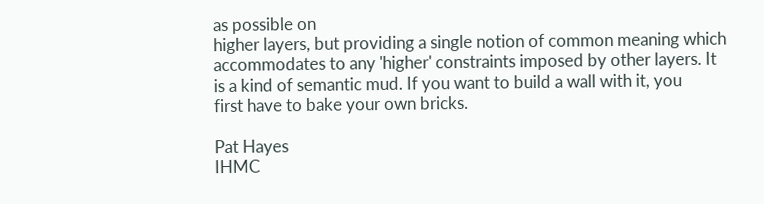as possible on
higher layers, but providing a single notion of common meaning which
accommodates to any 'higher' constraints imposed by other layers. It
is a kind of semantic mud. If you want to build a wall with it, you
first have to bake your own bricks.

Pat Hayes
IHMC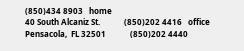(850)434 8903   home
40 South Alcaniz St.            (850)202 4416   office
Pensacola,  FL 32501            (850)202 4440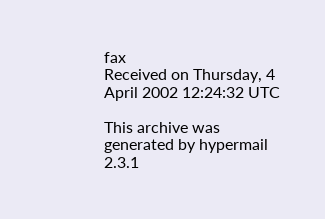fax
Received on Thursday, 4 April 2002 12:24:32 UTC

This archive was generated by hypermail 2.3.1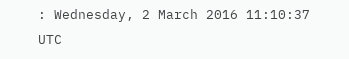: Wednesday, 2 March 2016 11:10:37 UTC